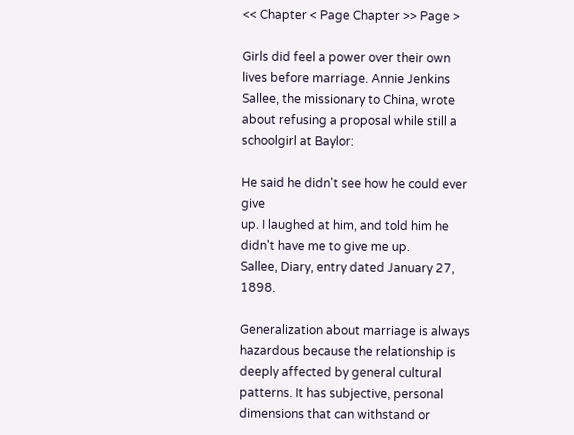<< Chapter < Page Chapter >> Page >

Girls did feel a power over their own lives before marriage. Annie Jenkins Sallee, the missionary to China, wrote about refusing a proposal while still a schoolgirl at Baylor:

He said he didn't see how he could ever give
up. I laughed at him, and told him he didn't have me to give me up.
Sallee, Diary, entry dated January 27, 1898.

Generalization about marriage is always hazardous because the relationship is deeply affected by general cultural patterns. It has subjective, personal dimensions that can withstand or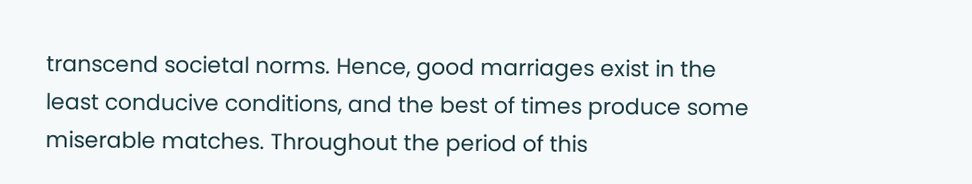transcend societal norms. Hence, good marriages exist in the least conducive conditions, and the best of times produce some miserable matches. Throughout the period of this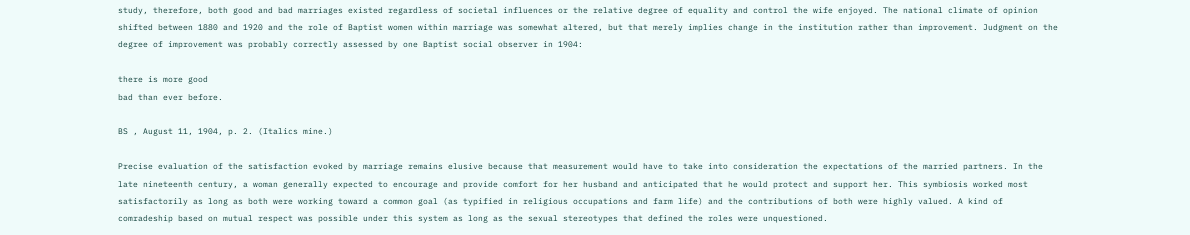study, therefore, both good and bad marriages existed regardless of societal influences or the relative degree of equality and control the wife enjoyed. The national climate of opinion shifted between 1880 and 1920 and the role of Baptist women within marriage was somewhat altered, but that merely implies change in the institution rather than improvement. Judgment on the degree of improvement was probably correctly assessed by one Baptist social observer in 1904:

there is more good
bad than ever before.

BS , August 11, 1904, p. 2. (Italics mine.)

Precise evaluation of the satisfaction evoked by marriage remains elusive because that measurement would have to take into consideration the expectations of the married partners. In the late nineteenth century, a woman generally expected to encourage and provide comfort for her husband and anticipated that he would protect and support her. This symbiosis worked most satisfactorily as long as both were working toward a common goal (as typified in religious occupations and farm life) and the contributions of both were highly valued. A kind of comradeship based on mutual respect was possible under this system as long as the sexual stereotypes that defined the roles were unquestioned.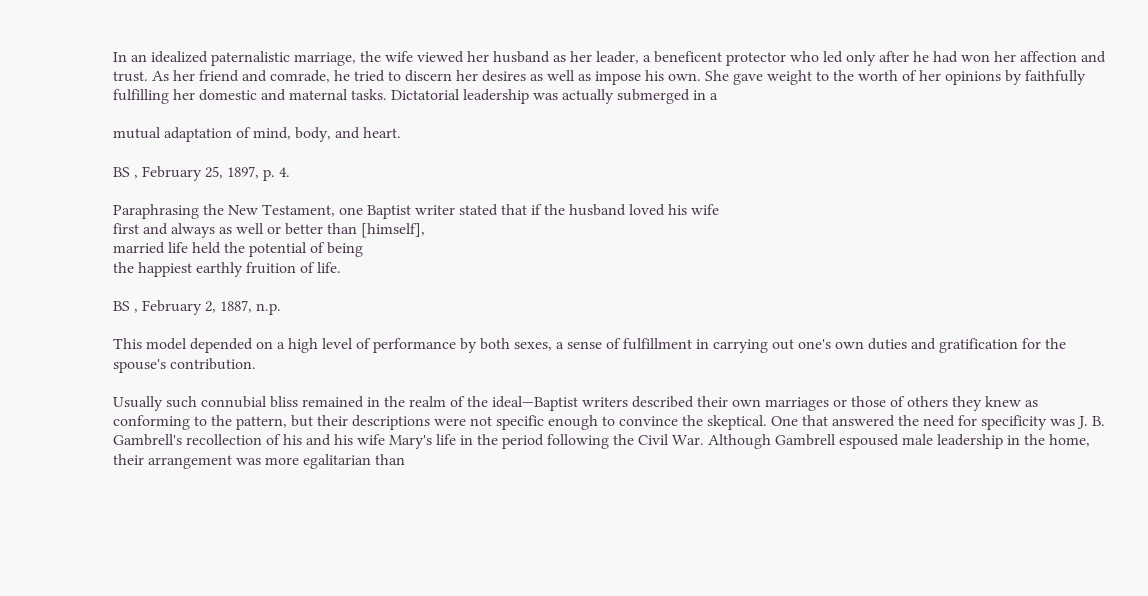In an idealized paternalistic marriage, the wife viewed her husband as her leader, a beneficent protector who led only after he had won her affection and trust. As her friend and comrade, he tried to discern her desires as well as impose his own. She gave weight to the worth of her opinions by faithfully fulfilling her domestic and maternal tasks. Dictatorial leadership was actually submerged in a

mutual adaptation of mind, body, and heart.

BS , February 25, 1897, p. 4.

Paraphrasing the New Testament, one Baptist writer stated that if the husband loved his wife
first and always as well or better than [himself],
married life held the potential of being
the happiest earthly fruition of life.

BS , February 2, 1887, n.p.

This model depended on a high level of performance by both sexes, a sense of fulfillment in carrying out one's own duties and gratification for the spouse's contribution.

Usually such connubial bliss remained in the realm of the ideal—Baptist writers described their own marriages or those of others they knew as conforming to the pattern, but their descriptions were not specific enough to convince the skeptical. One that answered the need for specificity was J. B. Gambrell's recollection of his and his wife Mary's life in the period following the Civil War. Although Gambrell espoused male leadership in the home, their arrangement was more egalitarian than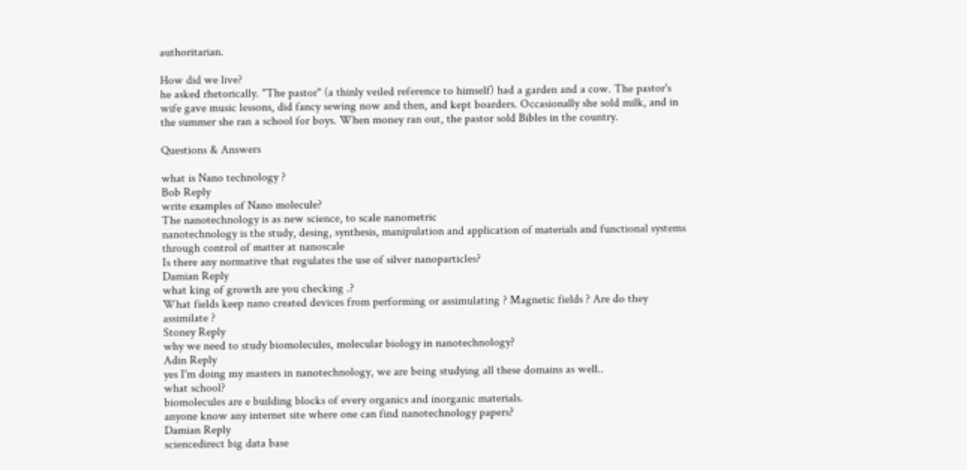authoritarian.

How did we live?
he asked rhetorically. "The pastor" (a thinly veiled reference to himself) had a garden and a cow. The pastor's wife gave music lessons, did fancy sewing now and then, and kept boarders. Occasionally she sold milk, and in the summer she ran a school for boys. When money ran out, the pastor sold Bibles in the country.

Questions & Answers

what is Nano technology ?
Bob Reply
write examples of Nano molecule?
The nanotechnology is as new science, to scale nanometric
nanotechnology is the study, desing, synthesis, manipulation and application of materials and functional systems through control of matter at nanoscale
Is there any normative that regulates the use of silver nanoparticles?
Damian Reply
what king of growth are you checking .?
What fields keep nano created devices from performing or assimulating ? Magnetic fields ? Are do they assimilate ?
Stoney Reply
why we need to study biomolecules, molecular biology in nanotechnology?
Adin Reply
yes I'm doing my masters in nanotechnology, we are being studying all these domains as well..
what school?
biomolecules are e building blocks of every organics and inorganic materials.
anyone know any internet site where one can find nanotechnology papers?
Damian Reply
sciencedirect big data base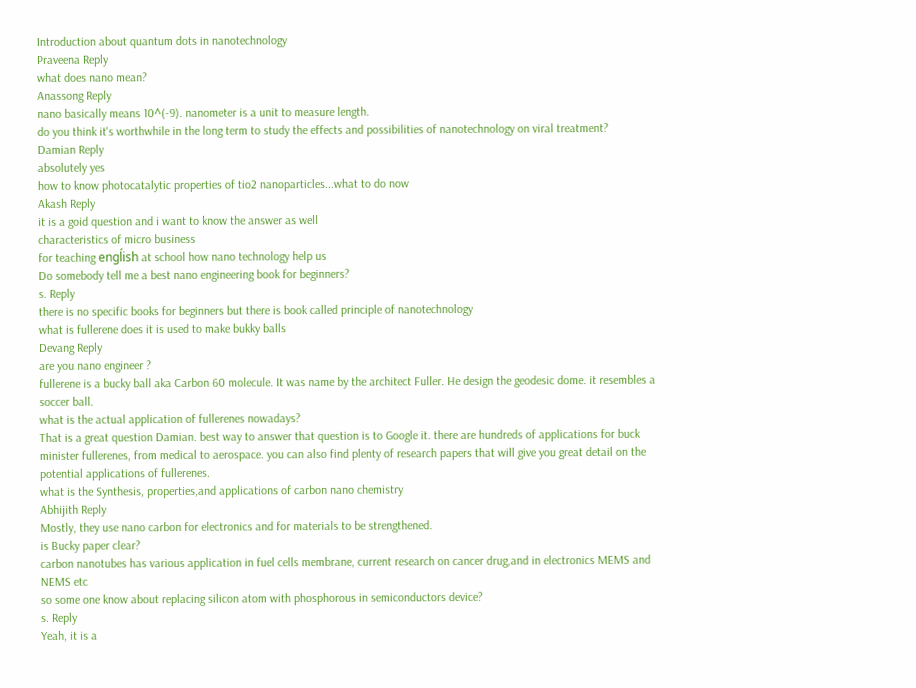Introduction about quantum dots in nanotechnology
Praveena Reply
what does nano mean?
Anassong Reply
nano basically means 10^(-9). nanometer is a unit to measure length.
do you think it's worthwhile in the long term to study the effects and possibilities of nanotechnology on viral treatment?
Damian Reply
absolutely yes
how to know photocatalytic properties of tio2 nanoparticles...what to do now
Akash Reply
it is a goid question and i want to know the answer as well
characteristics of micro business
for teaching engĺish at school how nano technology help us
Do somebody tell me a best nano engineering book for beginners?
s. Reply
there is no specific books for beginners but there is book called principle of nanotechnology
what is fullerene does it is used to make bukky balls
Devang Reply
are you nano engineer ?
fullerene is a bucky ball aka Carbon 60 molecule. It was name by the architect Fuller. He design the geodesic dome. it resembles a soccer ball.
what is the actual application of fullerenes nowadays?
That is a great question Damian. best way to answer that question is to Google it. there are hundreds of applications for buck minister fullerenes, from medical to aerospace. you can also find plenty of research papers that will give you great detail on the potential applications of fullerenes.
what is the Synthesis, properties,and applications of carbon nano chemistry
Abhijith Reply
Mostly, they use nano carbon for electronics and for materials to be strengthened.
is Bucky paper clear?
carbon nanotubes has various application in fuel cells membrane, current research on cancer drug,and in electronics MEMS and NEMS etc
so some one know about replacing silicon atom with phosphorous in semiconductors device?
s. Reply
Yeah, it is a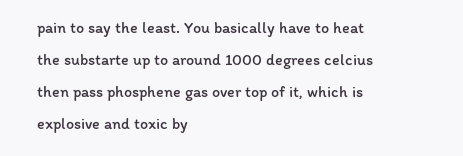pain to say the least. You basically have to heat the substarte up to around 1000 degrees celcius then pass phosphene gas over top of it, which is explosive and toxic by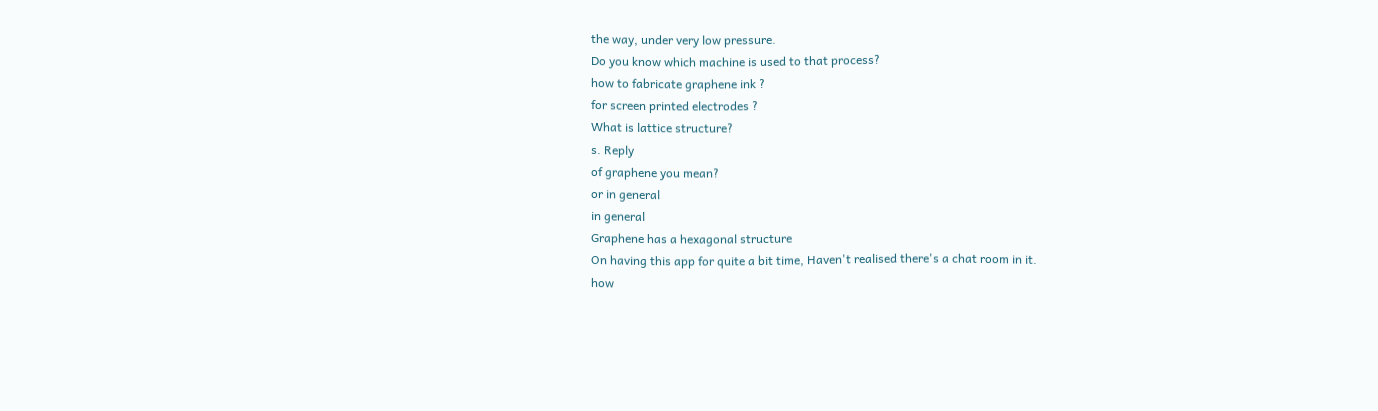the way, under very low pressure.
Do you know which machine is used to that process?
how to fabricate graphene ink ?
for screen printed electrodes ?
What is lattice structure?
s. Reply
of graphene you mean?
or in general
in general
Graphene has a hexagonal structure
On having this app for quite a bit time, Haven't realised there's a chat room in it.
how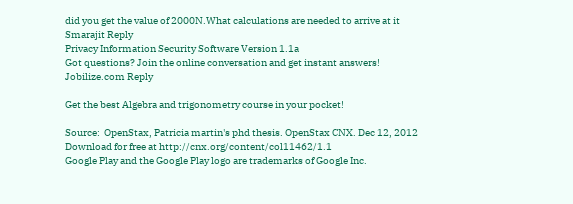did you get the value of 2000N.What calculations are needed to arrive at it
Smarajit Reply
Privacy Information Security Software Version 1.1a
Got questions? Join the online conversation and get instant answers!
Jobilize.com Reply

Get the best Algebra and trigonometry course in your pocket!

Source:  OpenStax, Patricia martin's phd thesis. OpenStax CNX. Dec 12, 2012 Download for free at http://cnx.org/content/col11462/1.1
Google Play and the Google Play logo are trademarks of Google Inc.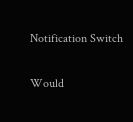Notification Switch

Would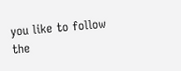you like to follow the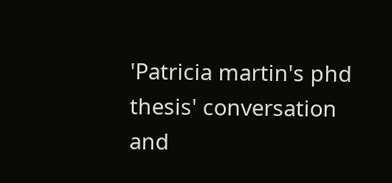'Patricia martin's phd thesis' conversation and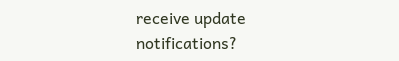receive update notifications?